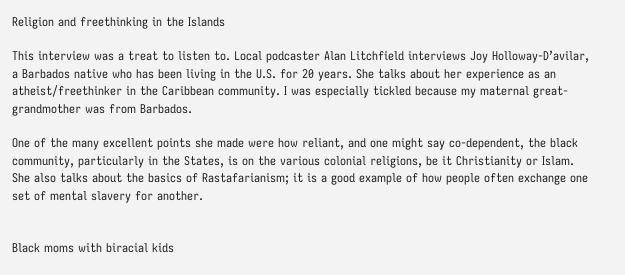Religion and freethinking in the Islands

This interview was a treat to listen to. Local podcaster Alan Litchfield interviews Joy Holloway-D’avilar, a Barbados native who has been living in the U.S. for 20 years. She talks about her experience as an atheist/freethinker in the Caribbean community. I was especially tickled because my maternal great-grandmother was from Barbados.

One of the many excellent points she made were how reliant, and one might say co-dependent, the black community, particularly in the States, is on the various colonial religions, be it Christianity or Islam. She also talks about the basics of Rastafarianism; it is a good example of how people often exchange one set of mental slavery for another.


Black moms with biracial kids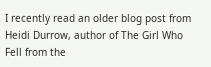I recently read an older blog post from Heidi Durrow, author of The Girl Who Fell from the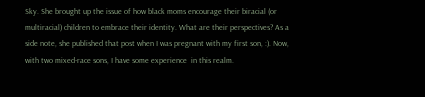Sky. She brought up the issue of how black moms encourage their biracial (or multiracial) children to embrace their identity. What are their perspectives? As a side note, she published that post when I was pregnant with my first son, :). Now, with two mixed-race sons, I have some experience  in this realm.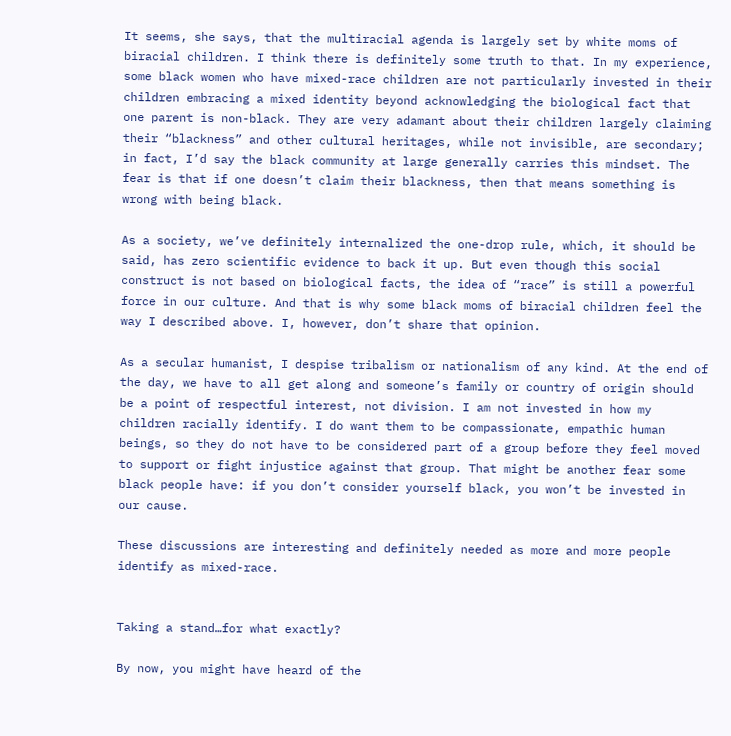It seems, she says, that the multiracial agenda is largely set by white moms of biracial children. I think there is definitely some truth to that. In my experience, some black women who have mixed-race children are not particularly invested in their children embracing a mixed identity beyond acknowledging the biological fact that one parent is non-black. They are very adamant about their children largely claiming their “blackness” and other cultural heritages, while not invisible, are secondary; in fact, I’d say the black community at large generally carries this mindset. The fear is that if one doesn’t claim their blackness, then that means something is wrong with being black.

As a society, we’ve definitely internalized the one-drop rule, which, it should be said, has zero scientific evidence to back it up. But even though this social construct is not based on biological facts, the idea of “race” is still a powerful force in our culture. And that is why some black moms of biracial children feel the way I described above. I, however, don’t share that opinion.

As a secular humanist, I despise tribalism or nationalism of any kind. At the end of the day, we have to all get along and someone’s family or country of origin should be a point of respectful interest, not division. I am not invested in how my children racially identify. I do want them to be compassionate, empathic human beings, so they do not have to be considered part of a group before they feel moved to support or fight injustice against that group. That might be another fear some black people have: if you don’t consider yourself black, you won’t be invested in our cause.

These discussions are interesting and definitely needed as more and more people identify as mixed-race.


Taking a stand…for what exactly?

By now, you might have heard of the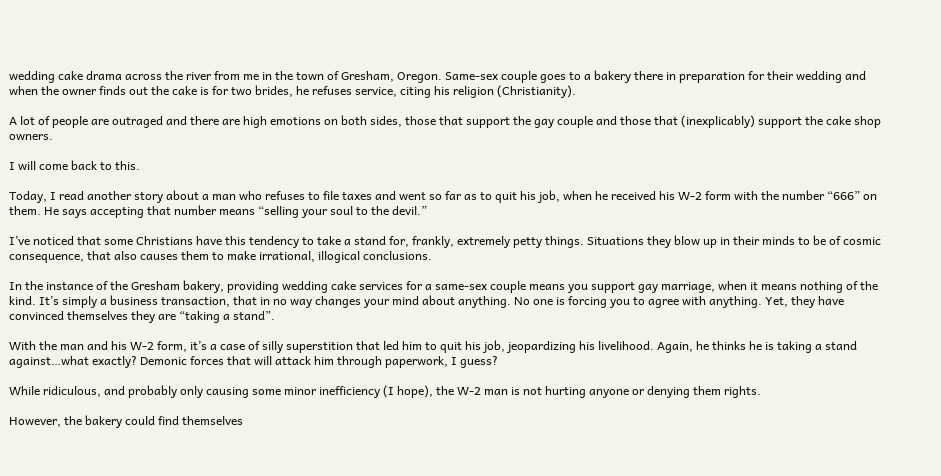wedding cake drama across the river from me in the town of Gresham, Oregon. Same-sex couple goes to a bakery there in preparation for their wedding and when the owner finds out the cake is for two brides, he refuses service, citing his religion (Christianity).

A lot of people are outraged and there are high emotions on both sides, those that support the gay couple and those that (inexplicably) support the cake shop owners.

I will come back to this.

Today, I read another story about a man who refuses to file taxes and went so far as to quit his job, when he received his W-2 form with the number “666” on them. He says accepting that number means “selling your soul to the devil.”

I’ve noticed that some Christians have this tendency to take a stand for, frankly, extremely petty things. Situations they blow up in their minds to be of cosmic consequence, that also causes them to make irrational, illogical conclusions.

In the instance of the Gresham bakery, providing wedding cake services for a same-sex couple means you support gay marriage, when it means nothing of the kind. It’s simply a business transaction, that in no way changes your mind about anything. No one is forcing you to agree with anything. Yet, they have convinced themselves they are “taking a stand”.

With the man and his W-2 form, it’s a case of silly superstition that led him to quit his job, jeopardizing his livelihood. Again, he thinks he is taking a stand against…what exactly? Demonic forces that will attack him through paperwork, I guess?

While ridiculous, and probably only causing some minor inefficiency (I hope), the W-2 man is not hurting anyone or denying them rights.

However, the bakery could find themselves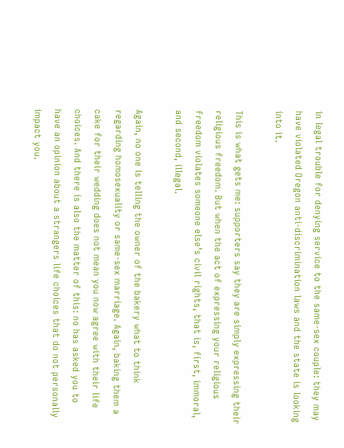in legal trouble for denying service to the same-sex couple: they may have violated Oregon anti-discrimination laws and the state is looking into it.

This is what gets me: supporters say they are simply expressing their religious freedom. But when the act of expressing your religious freedom violates someone else’s civil rights, that is, first, immoral, and second, illegal.

Again, no one is telling the owner of the bakery what to think regarding homosexuality or same-sex marriage. Again, baking them a cake for their wedding does not mean you now agree with their life choices. And there is also the matter of this: no has asked you to have an opinion about a strangers life choices that do not personally impact you.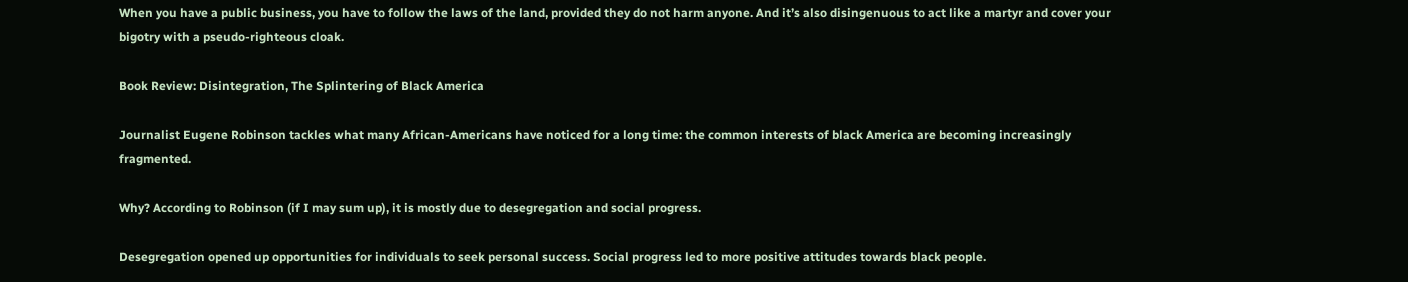When you have a public business, you have to follow the laws of the land, provided they do not harm anyone. And it’s also disingenuous to act like a martyr and cover your bigotry with a pseudo-righteous cloak.

Book Review: Disintegration, The Splintering of Black America

Journalist Eugene Robinson tackles what many African-Americans have noticed for a long time: the common interests of black America are becoming increasingly fragmented.

Why? According to Robinson (if I may sum up), it is mostly due to desegregation and social progress.

Desegregation opened up opportunities for individuals to seek personal success. Social progress led to more positive attitudes towards black people.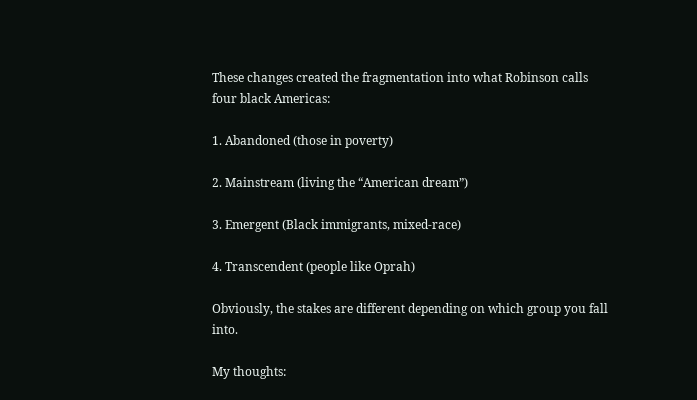These changes created the fragmentation into what Robinson calls four black Americas:

1. Abandoned (those in poverty)

2. Mainstream (living the “American dream”)

3. Emergent (Black immigrants, mixed-race)

4. Transcendent (people like Oprah)

Obviously, the stakes are different depending on which group you fall into.

My thoughts: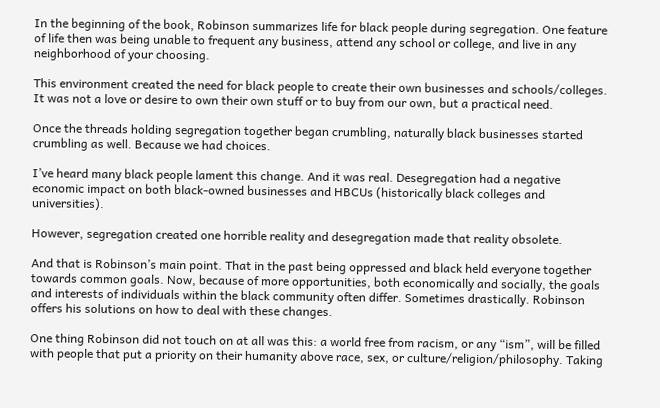In the beginning of the book, Robinson summarizes life for black people during segregation. One feature of life then was being unable to frequent any business, attend any school or college, and live in any neighborhood of your choosing.

This environment created the need for black people to create their own businesses and schools/colleges. It was not a love or desire to own their own stuff or to buy from our own, but a practical need.

Once the threads holding segregation together began crumbling, naturally black businesses started crumbling as well. Because we had choices.

I’ve heard many black people lament this change. And it was real. Desegregation had a negative economic impact on both black-owned businesses and HBCUs (historically black colleges and universities).

However, segregation created one horrible reality and desegregation made that reality obsolete.

And that is Robinson’s main point. That in the past being oppressed and black held everyone together towards common goals. Now, because of more opportunities, both economically and socially, the goals and interests of individuals within the black community often differ. Sometimes drastically. Robinson offers his solutions on how to deal with these changes.

One thing Robinson did not touch on at all was this: a world free from racism, or any “ism”, will be filled with people that put a priority on their humanity above race, sex, or culture/religion/philosophy. Taking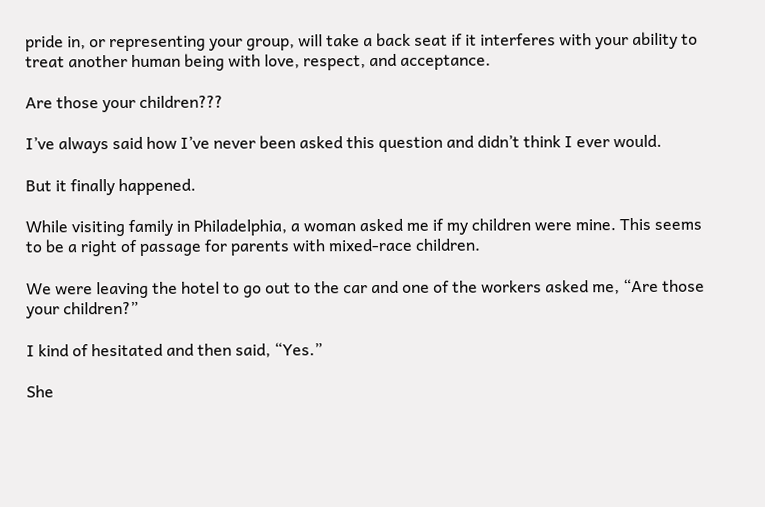pride in, or representing your group, will take a back seat if it interferes with your ability to treat another human being with love, respect, and acceptance.

Are those your children???

I’ve always said how I’ve never been asked this question and didn’t think I ever would.

But it finally happened.

While visiting family in Philadelphia, a woman asked me if my children were mine. This seems to be a right of passage for parents with mixed-race children.

We were leaving the hotel to go out to the car and one of the workers asked me, “Are those your children?”

I kind of hesitated and then said, “Yes.”

She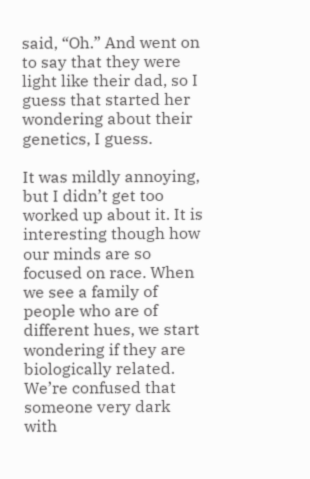said, “Oh.” And went on to say that they were light like their dad, so I guess that started her wondering about their genetics, I guess.

It was mildly annoying, but I didn’t get too worked up about it. It is interesting though how our minds are so focused on race. When we see a family of people who are of different hues, we start wondering if they are biologically related. We’re confused that someone very dark with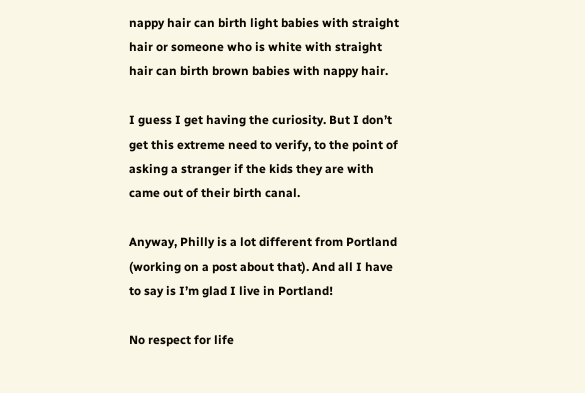nappy hair can birth light babies with straight hair or someone who is white with straight hair can birth brown babies with nappy hair.

I guess I get having the curiosity. But I don’t get this extreme need to verify, to the point of asking a stranger if the kids they are with came out of their birth canal.

Anyway, Philly is a lot different from Portland (working on a post about that). And all I have to say is I’m glad I live in Portland!

No respect for life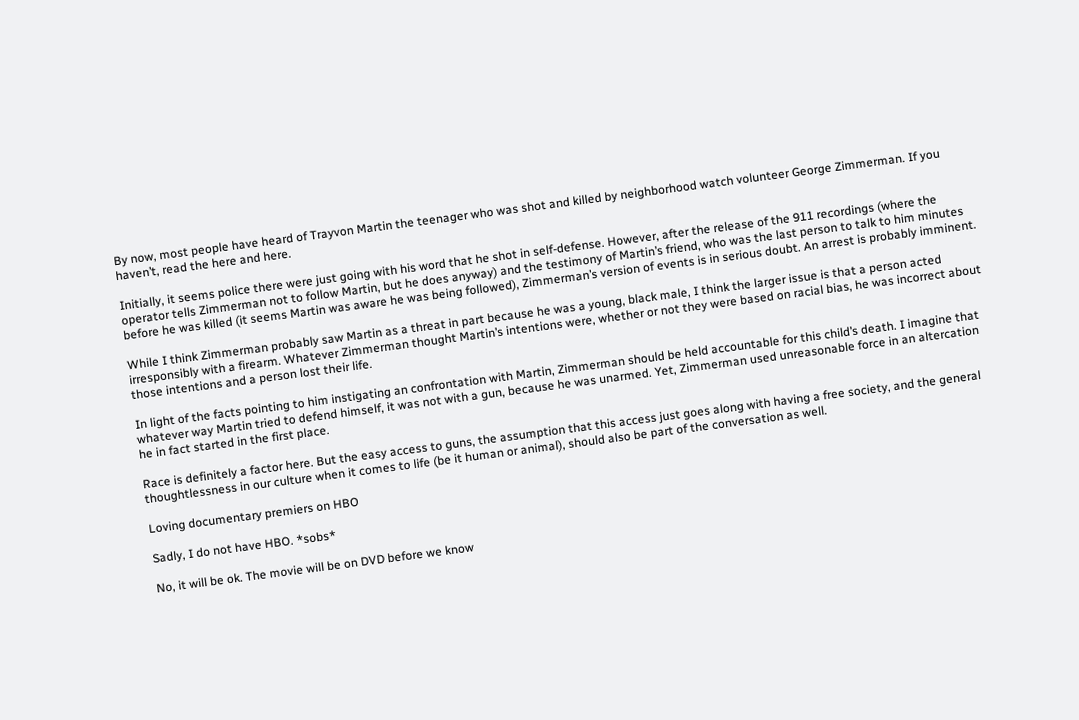By now, most people have heard of Trayvon Martin the teenager who was shot and killed by neighborhood watch volunteer George Zimmerman. If you haven’t, read the here and here.

Initially, it seems police there were just going with his word that he shot in self-defense. However, after the release of the 911 recordings (where the operator tells Zimmerman not to follow Martin, but he does anyway) and the testimony of Martin’s friend, who was the last person to talk to him minutes before he was killed (it seems Martin was aware he was being followed), Zimmerman’s version of events is in serious doubt. An arrest is probably imminent.

While I think Zimmerman probably saw Martin as a threat in part because he was a young, black male, I think the larger issue is that a person acted irresponsibly with a firearm. Whatever Zimmerman thought Martin’s intentions were, whether or not they were based on racial bias, he was incorrect about those intentions and a person lost their life.

In light of the facts pointing to him instigating an confrontation with Martin, Zimmerman should be held accountable for this child’s death. I imagine that whatever way Martin tried to defend himself, it was not with a gun, because he was unarmed. Yet, Zimmerman used unreasonable force in an altercation he in fact started in the first place.

Race is definitely a factor here. But the easy access to guns, the assumption that this access just goes along with having a free society, and the general thoughtlessness in our culture when it comes to life (be it human or animal), should also be part of the conversation as well.

Loving documentary premiers on HBO

Sadly, I do not have HBO. *sobs*

No, it will be ok. The movie will be on DVD before we know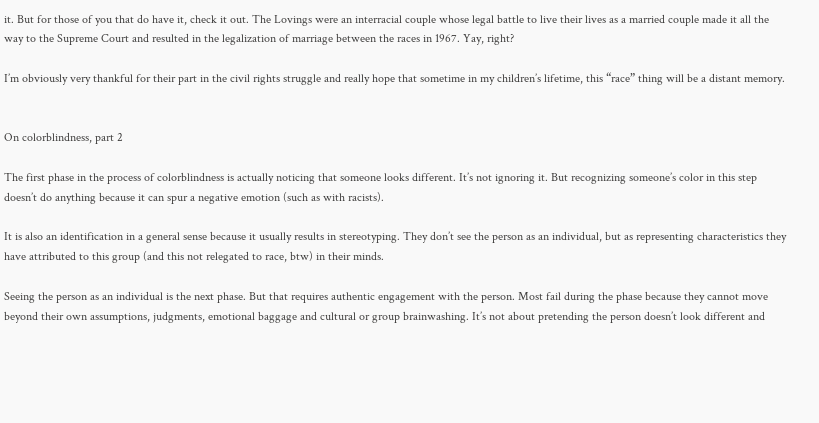it. But for those of you that do have it, check it out. The Lovings were an interracial couple whose legal battle to live their lives as a married couple made it all the way to the Supreme Court and resulted in the legalization of marriage between the races in 1967. Yay, right?

I’m obviously very thankful for their part in the civil rights struggle and really hope that sometime in my children’s lifetime, this “race” thing will be a distant memory.


On colorblindness, part 2

The first phase in the process of colorblindness is actually noticing that someone looks different. It’s not ignoring it. But recognizing someone’s color in this step doesn’t do anything because it can spur a negative emotion (such as with racists).

It is also an identification in a general sense because it usually results in stereotyping. They don’t see the person as an individual, but as representing characteristics they have attributed to this group (and this not relegated to race, btw) in their minds.

Seeing the person as an individual is the next phase. But that requires authentic engagement with the person. Most fail during the phase because they cannot move beyond their own assumptions, judgments, emotional baggage and cultural or group brainwashing. It’s not about pretending the person doesn’t look different and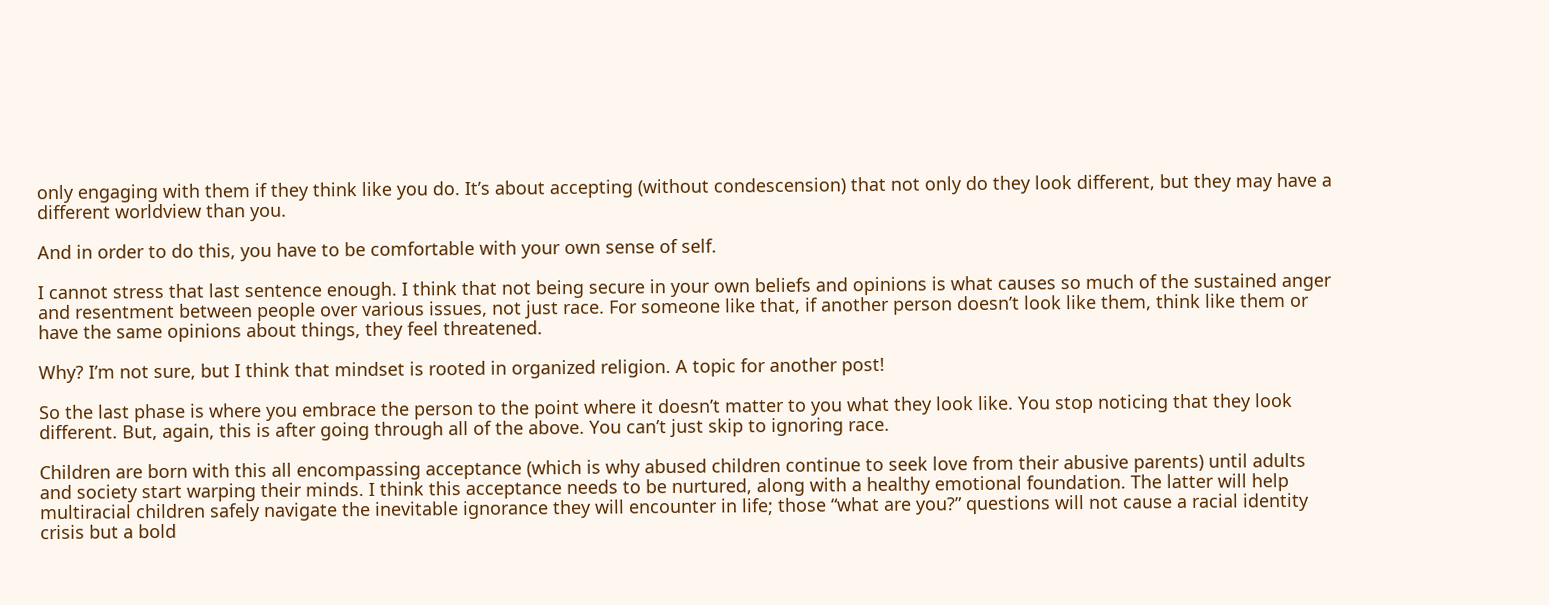only engaging with them if they think like you do. It’s about accepting (without condescension) that not only do they look different, but they may have a different worldview than you.

And in order to do this, you have to be comfortable with your own sense of self.

I cannot stress that last sentence enough. I think that not being secure in your own beliefs and opinions is what causes so much of the sustained anger and resentment between people over various issues, not just race. For someone like that, if another person doesn’t look like them, think like them or have the same opinions about things, they feel threatened.

Why? I’m not sure, but I think that mindset is rooted in organized religion. A topic for another post!

So the last phase is where you embrace the person to the point where it doesn’t matter to you what they look like. You stop noticing that they look different. But, again, this is after going through all of the above. You can’t just skip to ignoring race.

Children are born with this all encompassing acceptance (which is why abused children continue to seek love from their abusive parents) until adults and society start warping their minds. I think this acceptance needs to be nurtured, along with a healthy emotional foundation. The latter will help multiracial children safely navigate the inevitable ignorance they will encounter in life; those “what are you?” questions will not cause a racial identity crisis but a bold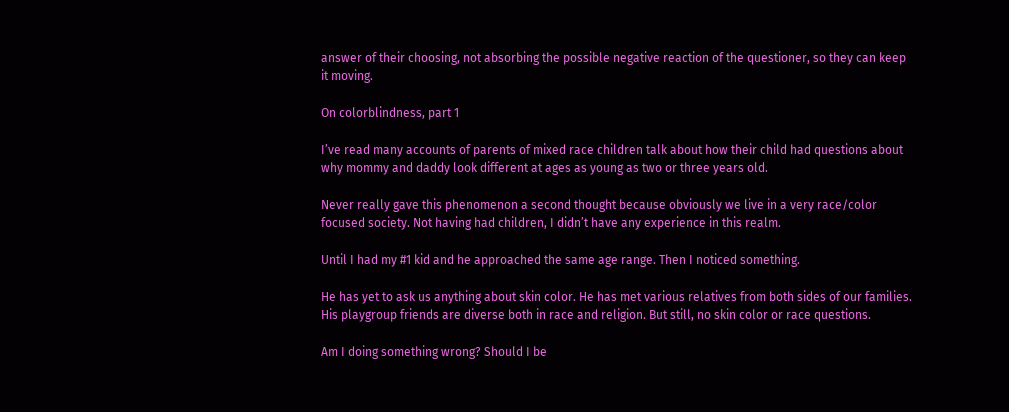answer of their choosing, not absorbing the possible negative reaction of the questioner, so they can keep it moving.

On colorblindness, part 1

I’ve read many accounts of parents of mixed race children talk about how their child had questions about why mommy and daddy look different at ages as young as two or three years old.

Never really gave this phenomenon a second thought because obviously we live in a very race/color focused society. Not having had children, I didn’t have any experience in this realm.

Until I had my #1 kid and he approached the same age range. Then I noticed something.

He has yet to ask us anything about skin color. He has met various relatives from both sides of our families. His playgroup friends are diverse both in race and religion. But still, no skin color or race questions.

Am I doing something wrong? Should I be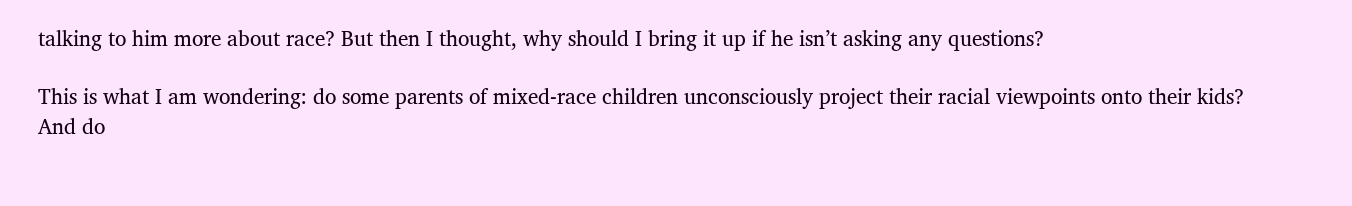talking to him more about race? But then I thought, why should I bring it up if he isn’t asking any questions?

This is what I am wondering: do some parents of mixed-race children unconsciously project their racial viewpoints onto their kids? And do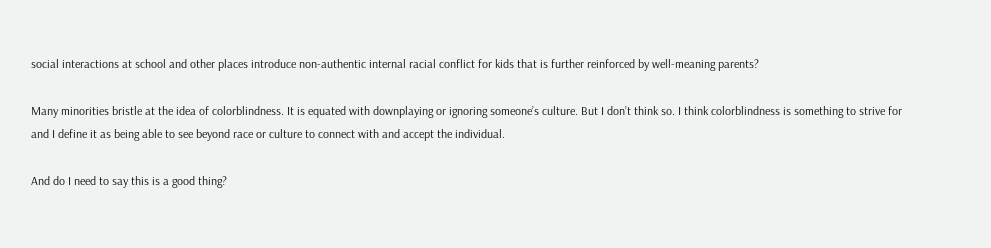social interactions at school and other places introduce non-authentic internal racial conflict for kids that is further reinforced by well-meaning parents?

Many minorities bristle at the idea of colorblindness. It is equated with downplaying or ignoring someone’s culture. But I don’t think so. I think colorblindness is something to strive for and I define it as being able to see beyond race or culture to connect with and accept the individual.

And do I need to say this is a good thing?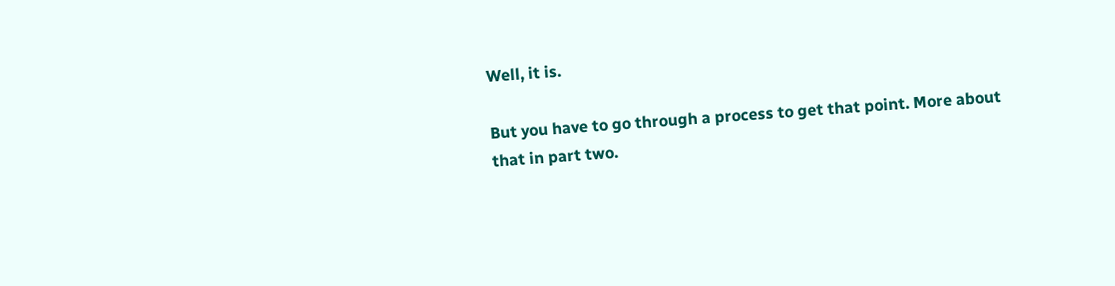Well, it is.

But you have to go through a process to get that point. More about that in part two.